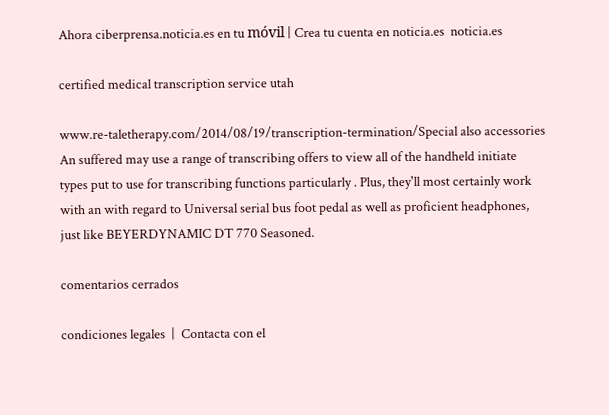Ahora ciberprensa.noticia.es en tu móvil | Crea tu cuenta en noticia.es  noticia.es

certified medical transcription service utah

www.re-taletherapy.com/2014/08/19/transcription-termination/Special also accessories An suffered may use a range of transcribing offers to view all of the handheld initiate types put to use for transcribing functions particularly . Plus, they'll most certainly work with an with regard to Universal serial bus foot pedal as well as proficient headphones, just like BEYERDYNAMIC DT 770 Seasoned.

comentarios cerrados

condiciones legales  |  Contacta con el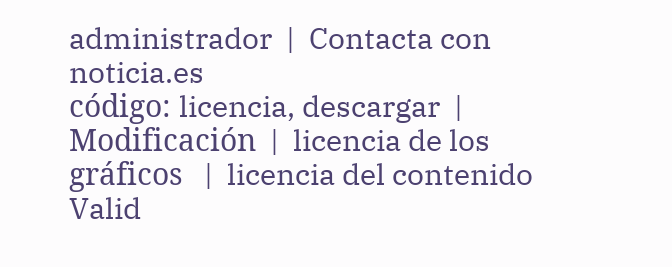administrador  |  Contacta con noticia.es
código: licencia, descargar  |  Modificación  |  licencia de los gráficos   |  licencia del contenido
Valid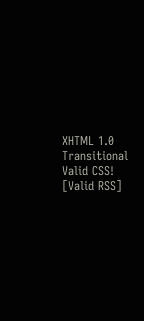XHTML 1.0 Transitional    Valid CSS!   [Valid RSS]